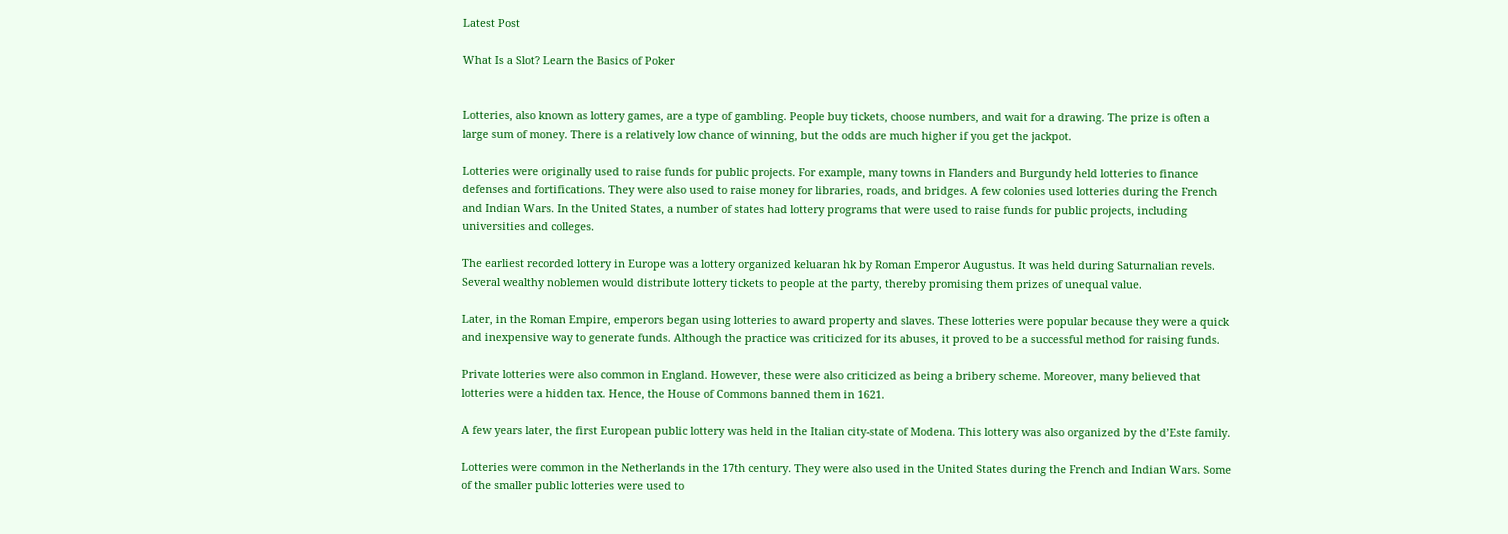Latest Post

What Is a Slot? Learn the Basics of Poker


Lotteries, also known as lottery games, are a type of gambling. People buy tickets, choose numbers, and wait for a drawing. The prize is often a large sum of money. There is a relatively low chance of winning, but the odds are much higher if you get the jackpot.

Lotteries were originally used to raise funds for public projects. For example, many towns in Flanders and Burgundy held lotteries to finance defenses and fortifications. They were also used to raise money for libraries, roads, and bridges. A few colonies used lotteries during the French and Indian Wars. In the United States, a number of states had lottery programs that were used to raise funds for public projects, including universities and colleges.

The earliest recorded lottery in Europe was a lottery organized keluaran hk by Roman Emperor Augustus. It was held during Saturnalian revels. Several wealthy noblemen would distribute lottery tickets to people at the party, thereby promising them prizes of unequal value.

Later, in the Roman Empire, emperors began using lotteries to award property and slaves. These lotteries were popular because they were a quick and inexpensive way to generate funds. Although the practice was criticized for its abuses, it proved to be a successful method for raising funds.

Private lotteries were also common in England. However, these were also criticized as being a bribery scheme. Moreover, many believed that lotteries were a hidden tax. Hence, the House of Commons banned them in 1621.

A few years later, the first European public lottery was held in the Italian city-state of Modena. This lottery was also organized by the d’Este family.

Lotteries were common in the Netherlands in the 17th century. They were also used in the United States during the French and Indian Wars. Some of the smaller public lotteries were used to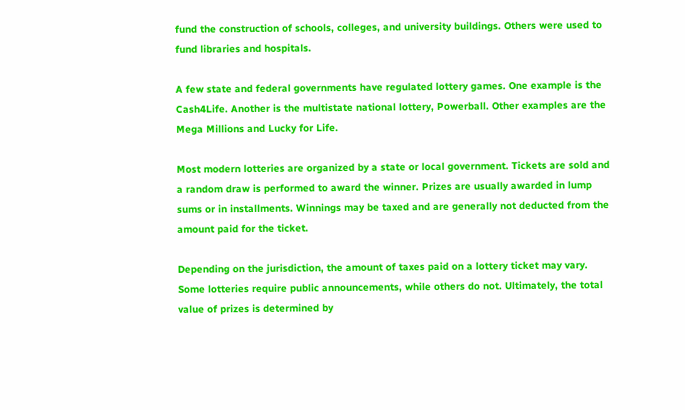fund the construction of schools, colleges, and university buildings. Others were used to fund libraries and hospitals.

A few state and federal governments have regulated lottery games. One example is the Cash4Life. Another is the multistate national lottery, Powerball. Other examples are the Mega Millions and Lucky for Life.

Most modern lotteries are organized by a state or local government. Tickets are sold and a random draw is performed to award the winner. Prizes are usually awarded in lump sums or in installments. Winnings may be taxed and are generally not deducted from the amount paid for the ticket.

Depending on the jurisdiction, the amount of taxes paid on a lottery ticket may vary. Some lotteries require public announcements, while others do not. Ultimately, the total value of prizes is determined by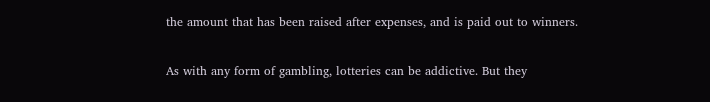the amount that has been raised after expenses, and is paid out to winners.

As with any form of gambling, lotteries can be addictive. But they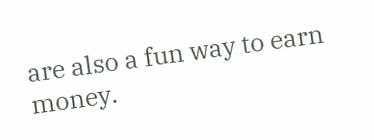are also a fun way to earn money.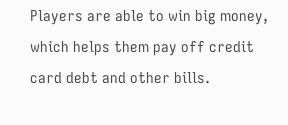Players are able to win big money, which helps them pay off credit card debt and other bills.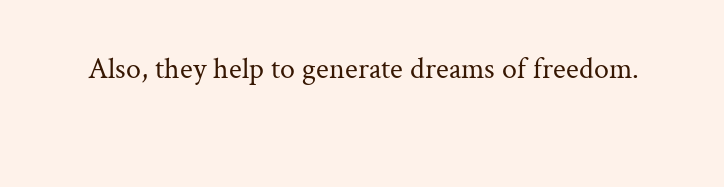Also, they help to generate dreams of freedom.